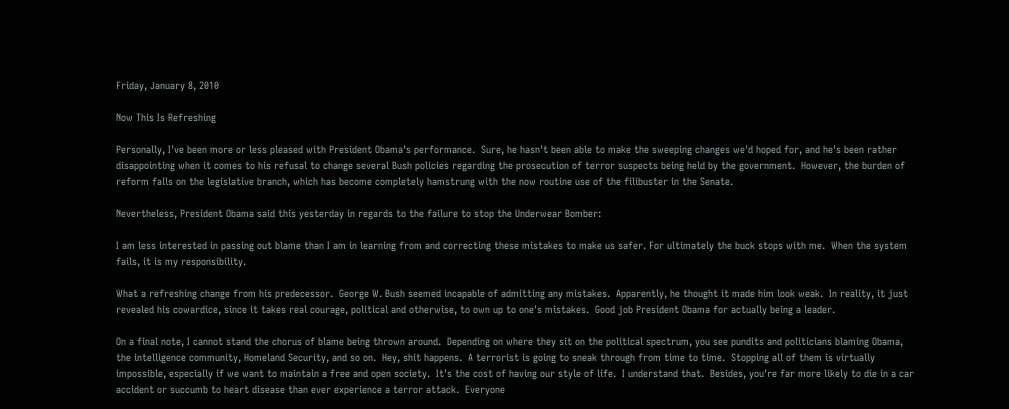Friday, January 8, 2010

Now This Is Refreshing

Personally, I've been more or less pleased with President Obama's performance.  Sure, he hasn't been able to make the sweeping changes we'd hoped for, and he's been rather disappointing when it comes to his refusal to change several Bush policies regarding the prosecution of terror suspects being held by the government.  However, the burden of reform falls on the legislative branch, which has become completely hamstrung with the now routine use of the filibuster in the Senate.

Nevertheless, President Obama said this yesterday in regards to the failure to stop the Underwear Bomber:

I am less interested in passing out blame than I am in learning from and correcting these mistakes to make us safer. For ultimately the buck stops with me.  When the system fails, it is my responsibility.

What a refreshing change from his predecessor.  George W. Bush seemed incapable of admitting any mistakes.  Apparently, he thought it made him look weak.  In reality, it just revealed his cowardice, since it takes real courage, political and otherwise, to own up to one's mistakes.  Good job President Obama for actually being a leader.

On a final note, I cannot stand the chorus of blame being thrown around.  Depending on where they sit on the political spectrum, you see pundits and politicians blaming Obama, the intelligence community, Homeland Security, and so on.  Hey, shit happens.  A terrorist is going to sneak through from time to time.  Stopping all of them is virtually impossible, especially if we want to maintain a free and open society.  It's the cost of having our style of life.  I understand that.  Besides, you're far more likely to die in a car accident or succumb to heart disease than ever experience a terror attack.  Everyone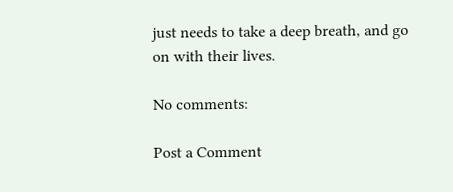just needs to take a deep breath, and go on with their lives.

No comments:

Post a Comment